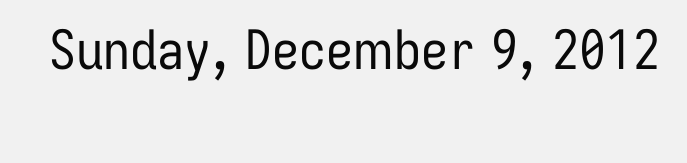Sunday, December 9, 2012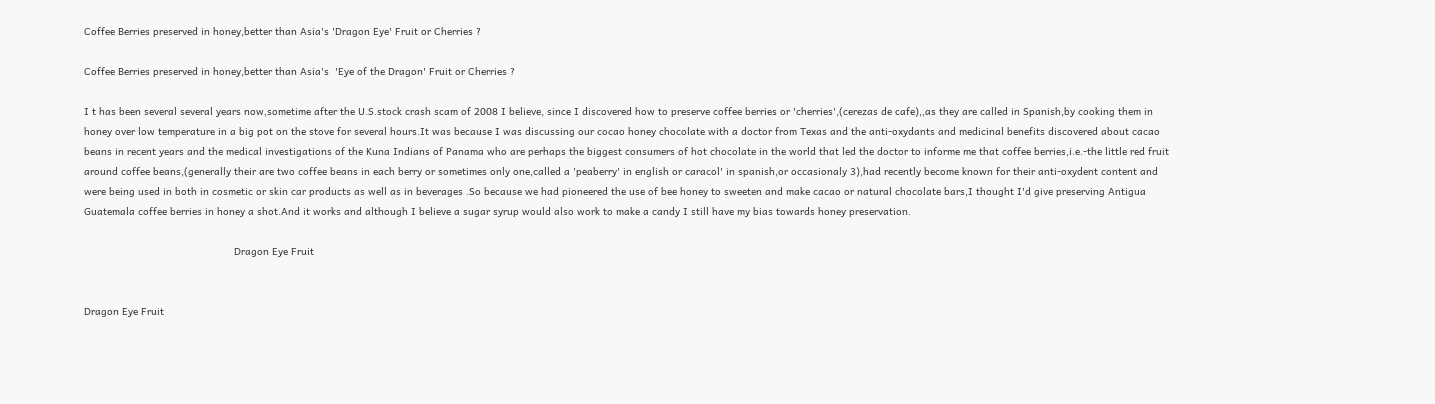Coffee Berries preserved in honey,better than Asia's 'Dragon Eye' Fruit or Cherries ?

Coffee Berries preserved in honey,better than Asia's  'Eye of the Dragon' Fruit or Cherries ?

I t has been several several years now,sometime after the U.S.stock crash scam of 2008 I believe, since I discovered how to preserve coffee berries or 'cherries',(cerezas de cafe),,as they are called in Spanish,by cooking them in honey over low temperature in a big pot on the stove for several hours.It was because I was discussing our cocao honey chocolate with a doctor from Texas and the anti-oxydants and medicinal benefits discovered about cacao beans in recent years and the medical investigations of the Kuna Indians of Panama who are perhaps the biggest consumers of hot chocolate in the world that led the doctor to informe me that coffee berries,i.e.-the little red fruit around coffee beans,(generally their are two coffee beans in each berry or sometimes only one,called a 'peaberry' in english or caracol' in spanish,or occasionaly 3),had recently become known for their anti-oxydent content and were being used in both in cosmetic or skin car products as well as in beverages .So because we had pioneered the use of bee honey to sweeten and make cacao or natural chocolate bars,I thought I'd give preserving Antigua Guatemala coffee berries in honey a shot.And it works and although I believe a sugar syrup would also work to make a candy I still have my bias towards honey preservation.

                                                  Dragon Eye Fruit


Dragon Eye Fruit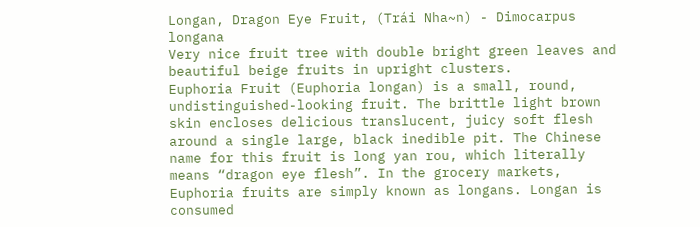Longan, Dragon Eye Fruit, (Trái Nha~n) - Dimocarpus longana
Very nice fruit tree with double bright green leaves and beautiful beige fruits in upright clusters.
Euphoria Fruit (Euphoria longan) is a small, round, undistinguished-looking fruit. The brittle light brown skin encloses delicious translucent, juicy soft flesh around a single large, black inedible pit. The Chinese name for this fruit is long yan rou, which literally means “dragon eye flesh”. In the grocery markets, Euphoria fruits are simply known as longans. Longan is consumed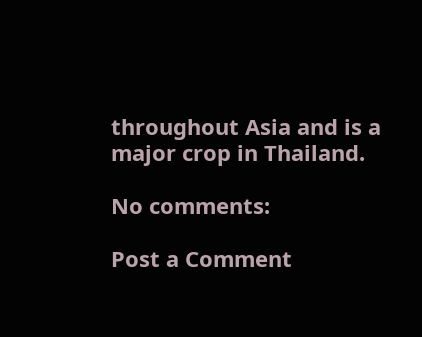throughout Asia and is a major crop in Thailand.

No comments:

Post a Comment